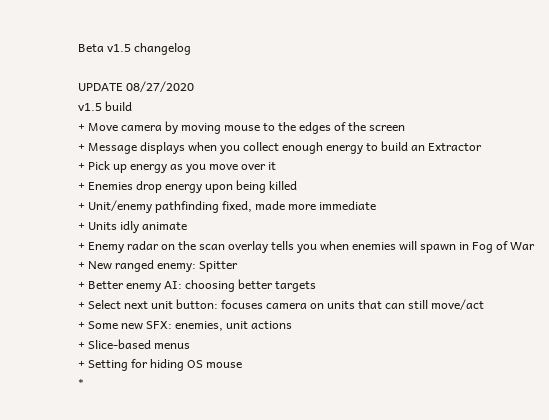Beta v1.5 changelog

UPDATE 08/27/2020
v1.5 build
+ Move camera by moving mouse to the edges of the screen
+ Message displays when you collect enough energy to build an Extractor
+ Pick up energy as you move over it
+ Enemies drop energy upon being killed
+ Unit/enemy pathfinding fixed, made more immediate
+ Units idly animate
+ Enemy radar on the scan overlay tells you when enemies will spawn in Fog of War
+ New ranged enemy: Spitter
+ Better enemy AI: choosing better targets
+ Select next unit button: focuses camera on units that can still move/act
+ Some new SFX: enemies, unit actions
+ Slice-based menus
+ Setting for hiding OS mouse
*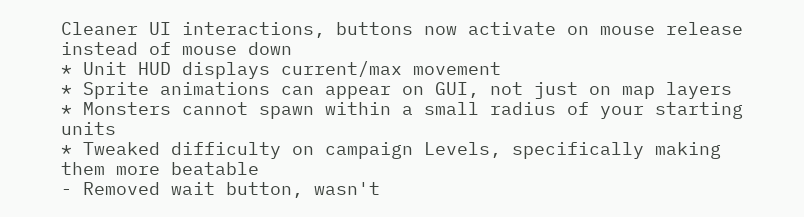Cleaner UI interactions, buttons now activate on mouse release instead of mouse down
* Unit HUD displays current/max movement
* Sprite animations can appear on GUI, not just on map layers
* Monsters cannot spawn within a small radius of your starting units
* Tweaked difficulty on campaign Levels, specifically making them more beatable
- Removed wait button, wasn't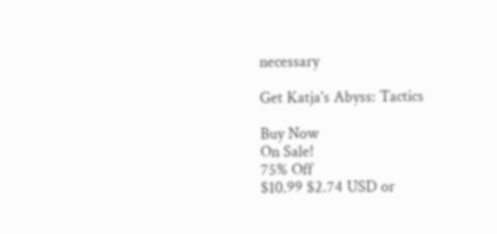necessary

Get Katja's Abyss: Tactics

Buy Now
On Sale!
75% Off
$10.99 $2.74 USD or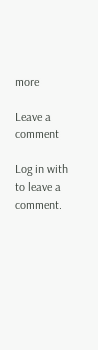more

Leave a comment

Log in with to leave a comment.